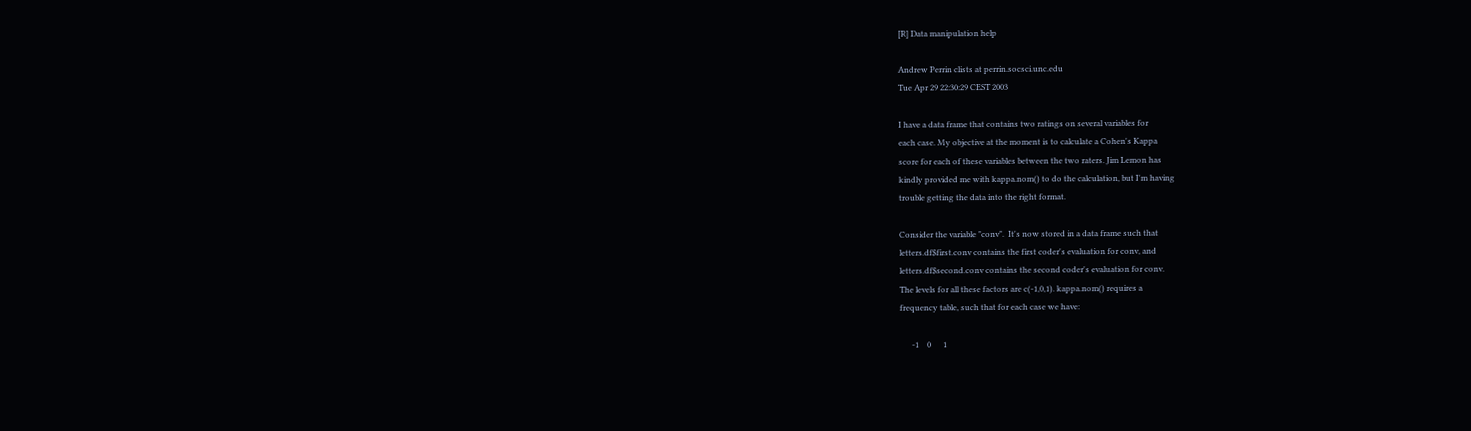[R] Data manipulation help

Andrew Perrin clists at perrin.socsci.unc.edu
Tue Apr 29 22:30:29 CEST 2003

I have a data frame that contains two ratings on several variables for
each case. My objective at the moment is to calculate a Cohen's Kappa
score for each of these variables between the two raters. Jim Lemon has
kindly provided me with kappa.nom() to do the calculation, but I'm having
trouble getting the data into the right format.

Consider the variable "conv".  It's now stored in a data frame such that
letters.df$first.conv contains the first coder's evaluation for conv, and
letters.df$second.conv contains the second coder's evaluation for conv.
The levels for all these factors are c(-1,0,1). kappa.nom() requires a
frequency table, such that for each case we have:

      -1    0      1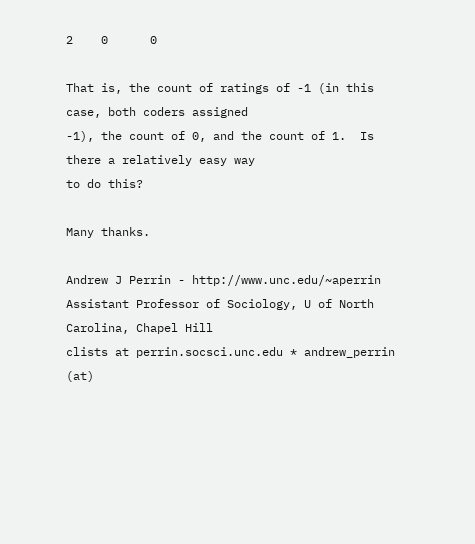2    0      0

That is, the count of ratings of -1 (in this case, both coders assigned
-1), the count of 0, and the count of 1.  Is there a relatively easy way
to do this?

Many thanks.

Andrew J Perrin - http://www.unc.edu/~aperrin
Assistant Professor of Sociology, U of North Carolina, Chapel Hill
clists at perrin.socsci.unc.edu * andrew_perrin (at)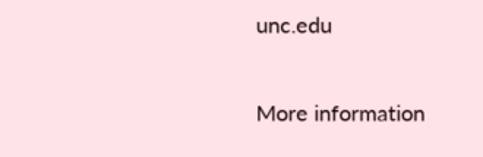unc.edu

More information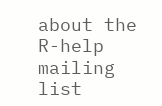about the R-help mailing list